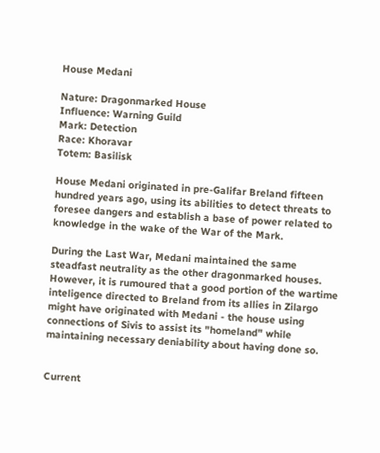House Medani

Nature: Dragonmarked House
Influence: Warning Guild
Mark: Detection
Race: Khoravar
Totem: Basilisk

House Medani originated in pre-Galifar Breland fifteen hundred years ago, using its abilities to detect threats to foresee dangers and establish a base of power related to knowledge in the wake of the War of the Mark.

During the Last War, Medani maintained the same steadfast neutrality as the other dragonmarked houses. However, it is rumoured that a good portion of the wartime inteligence directed to Breland from its allies in Zilargo might have originated with Medani - the house using connections of Sivis to assist its "homeland" while maintaining necessary deniability about having done so.


Current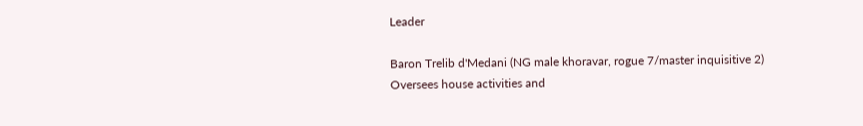Leader

Baron Trelib d'Medani (NG male khoravar, rogue 7/master inquisitive 2)
Oversees house activities and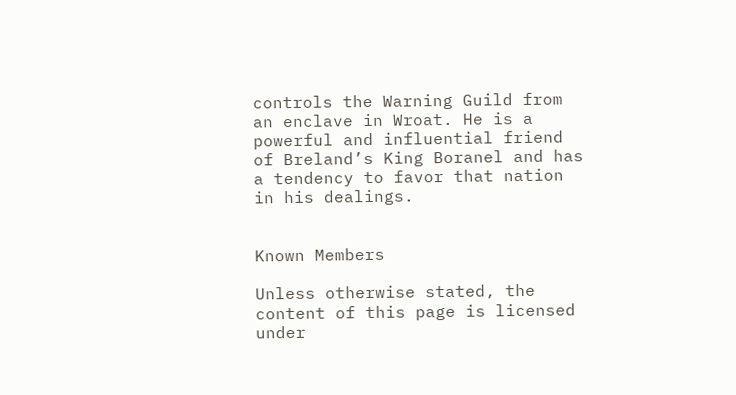controls the Warning Guild from an enclave in Wroat. He is a powerful and influential friend of Breland’s King Boranel and has a tendency to favor that nation in his dealings.


Known Members

Unless otherwise stated, the content of this page is licensed under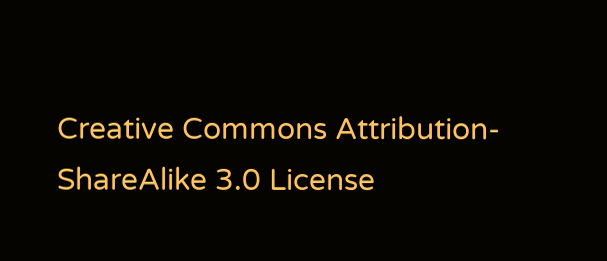Creative Commons Attribution-ShareAlike 3.0 License